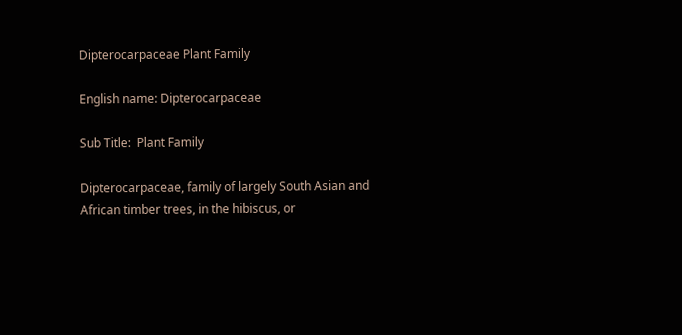Dipterocarpaceae Plant Family

English name: Dipterocarpaceae

Sub Title:  Plant Family

Dipterocarpaceae, family of largely South Asian and African timber trees, in the hibiscus, or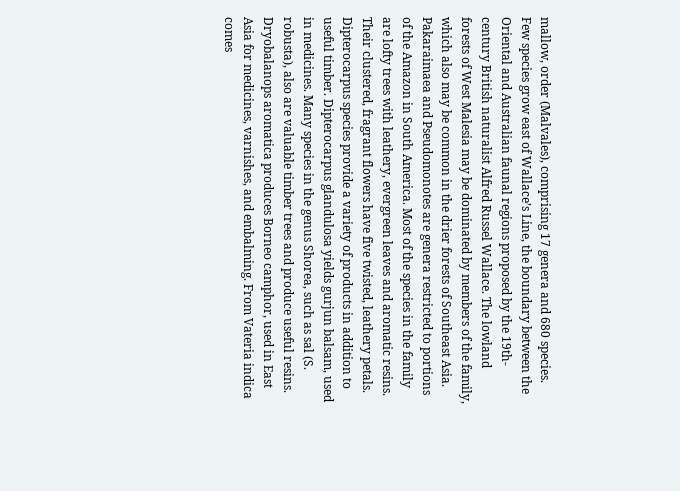mallow, order (Malvales), comprising 17 genera and 680 species. Few species grow east of Wallace’s Line, the boundary between the Oriental and Australian faunal regions proposed by the 19th-century British naturalist Alfred Russel Wallace. The lowland forests of West Malesia may be dominated by members of the family, which also may be common in the drier forests of Southeast Asia. Pakaraimaea and Pseudomonotes are genera restricted to portions of the Amazon in South America. Most of the species in the family are lofty trees with leathery, evergreen leaves and aromatic resins. Their clustered, fragrant flowers have five twisted, leathery petals. Dipterocarpus species provide a variety of products in addition to useful timber. Dipterocarpus glandulosa yields gurjun balsam, used in medicines. Many species in the genus Shorea, such as sal (S. robusta), also are valuable timber trees and produce useful resins. Dryobalanops aromatica produces Borneo camphor, used in East Asia for medicines, varnishes, and embalming. From Vateria indica comes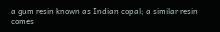a gum resin known as Indian copal; a similar resin comes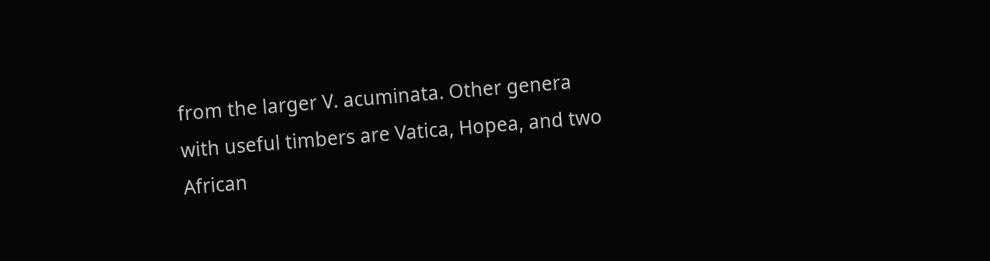from the larger V. acuminata. Other genera with useful timbers are Vatica, Hopea, and two African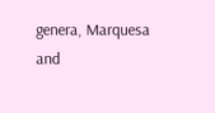genera, Marquesa and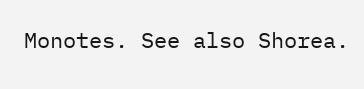Monotes. See also Shorea.